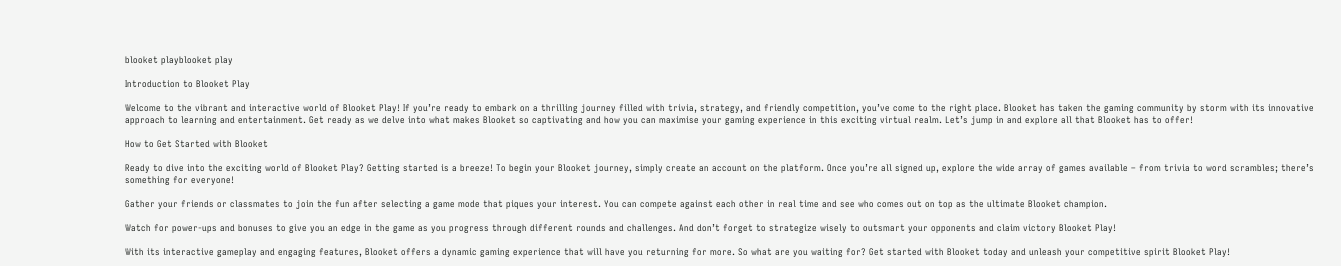blooket playblooket play

Introduction to Blooket Play

Welcome to the vibrant and interactive world of Blooket Play! If you’re ready to embark on a thrilling journey filled with trivia, strategy, and friendly competition, you’ve come to the right place. Blooket has taken the gaming community by storm with its innovative approach to learning and entertainment. Get ready as we delve into what makes Blooket so captivating and how you can maximise your gaming experience in this exciting virtual realm. Let’s jump in and explore all that Blooket has to offer!

How to Get Started with Blooket

Ready to dive into the exciting world of Blooket Play? Getting started is a breeze! To begin your Blooket journey, simply create an account on the platform. Once you’re all signed up, explore the wide array of games available – from trivia to word scrambles; there’s something for everyone!

Gather your friends or classmates to join the fun after selecting a game mode that piques your interest. You can compete against each other in real time and see who comes out on top as the ultimate Blooket champion.

Watch for power-ups and bonuses to give you an edge in the game as you progress through different rounds and challenges. And don’t forget to strategize wisely to outsmart your opponents and claim victory Blooket Play!

With its interactive gameplay and engaging features, Blooket offers a dynamic gaming experience that will have you returning for more. So what are you waiting for? Get started with Blooket today and unleash your competitive spirit Blooket Play!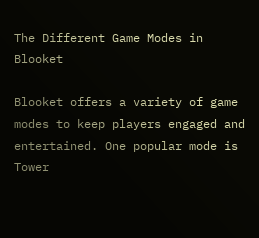The Different Game Modes in Blooket

Blooket offers a variety of game modes to keep players engaged and entertained. One popular mode is Tower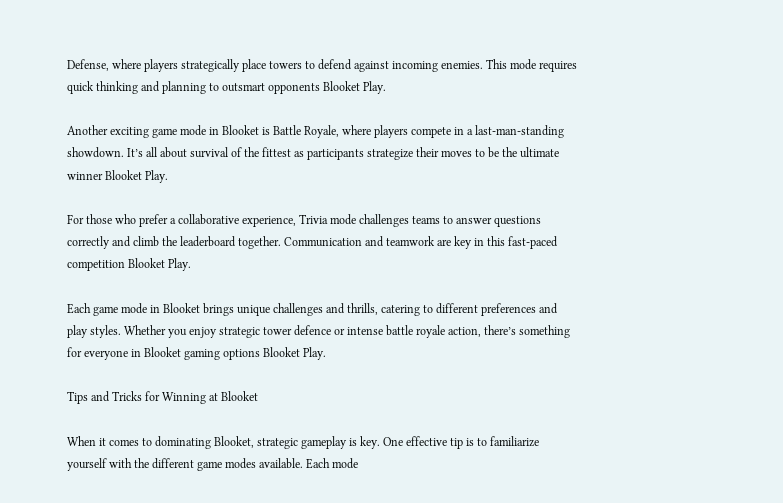Defense, where players strategically place towers to defend against incoming enemies. This mode requires quick thinking and planning to outsmart opponents Blooket Play.

Another exciting game mode in Blooket is Battle Royale, where players compete in a last-man-standing showdown. It’s all about survival of the fittest as participants strategize their moves to be the ultimate winner Blooket Play.

For those who prefer a collaborative experience, Trivia mode challenges teams to answer questions correctly and climb the leaderboard together. Communication and teamwork are key in this fast-paced competition Blooket Play.

Each game mode in Blooket brings unique challenges and thrills, catering to different preferences and play styles. Whether you enjoy strategic tower defence or intense battle royale action, there’s something for everyone in Blooket gaming options Blooket Play.

Tips and Tricks for Winning at Blooket

When it comes to dominating Blooket, strategic gameplay is key. One effective tip is to familiarize yourself with the different game modes available. Each mode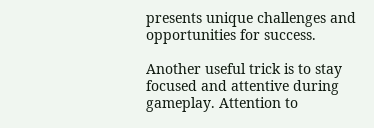presents unique challenges and opportunities for success.

Another useful trick is to stay focused and attentive during gameplay. Attention to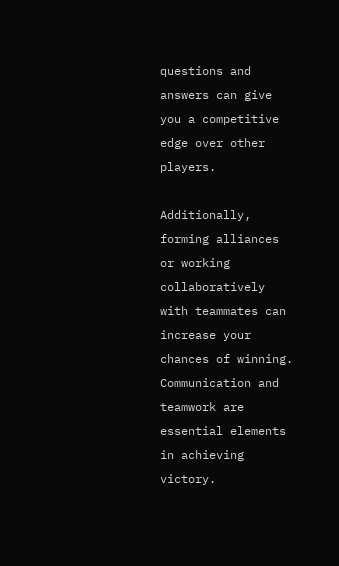questions and answers can give you a competitive edge over other players.

Additionally, forming alliances or working collaboratively with teammates can increase your chances of winning. Communication and teamwork are essential elements in achieving victory.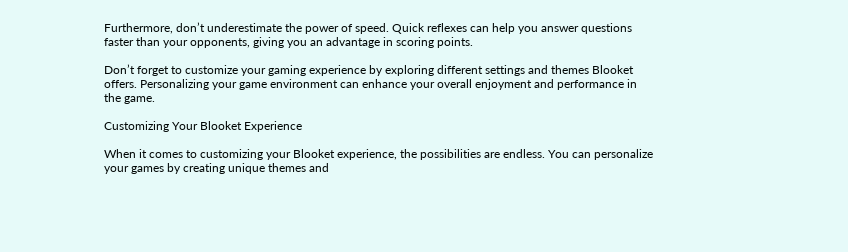Furthermore, don’t underestimate the power of speed. Quick reflexes can help you answer questions faster than your opponents, giving you an advantage in scoring points.

Don’t forget to customize your gaming experience by exploring different settings and themes Blooket offers. Personalizing your game environment can enhance your overall enjoyment and performance in the game.

Customizing Your Blooket Experience

When it comes to customizing your Blooket experience, the possibilities are endless. You can personalize your games by creating unique themes and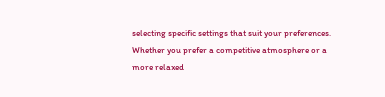selecting specific settings that suit your preferences. Whether you prefer a competitive atmosphere or a more relaxed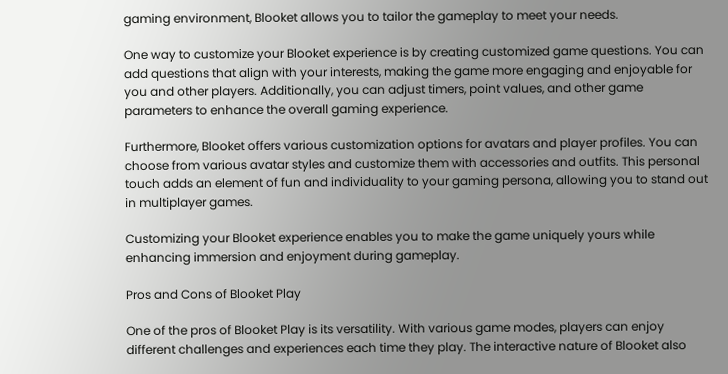gaming environment, Blooket allows you to tailor the gameplay to meet your needs.

One way to customize your Blooket experience is by creating customized game questions. You can add questions that align with your interests, making the game more engaging and enjoyable for you and other players. Additionally, you can adjust timers, point values, and other game parameters to enhance the overall gaming experience.

Furthermore, Blooket offers various customization options for avatars and player profiles. You can choose from various avatar styles and customize them with accessories and outfits. This personal touch adds an element of fun and individuality to your gaming persona, allowing you to stand out in multiplayer games.

Customizing your Blooket experience enables you to make the game uniquely yours while enhancing immersion and enjoyment during gameplay.

Pros and Cons of Blooket Play

One of the pros of Blooket Play is its versatility. With various game modes, players can enjoy different challenges and experiences each time they play. The interactive nature of Blooket also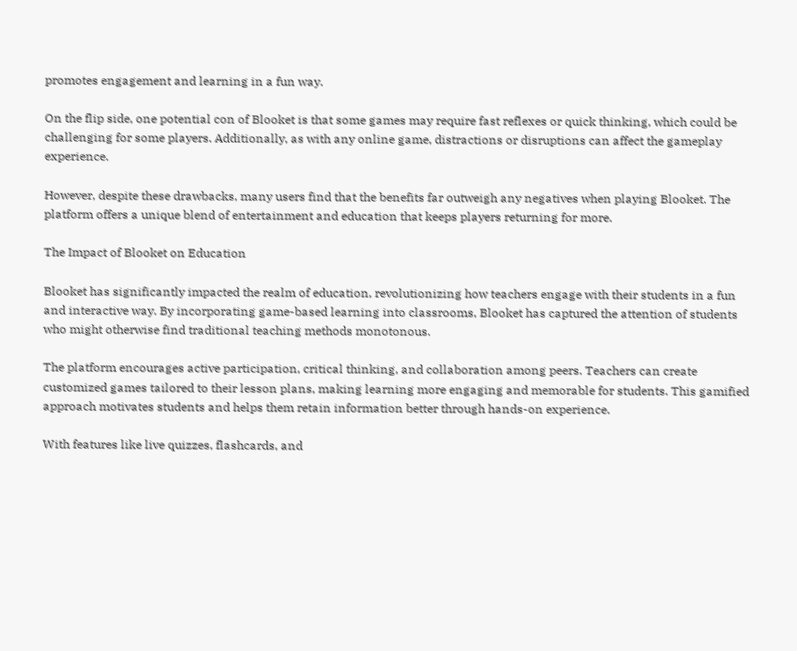promotes engagement and learning in a fun way.

On the flip side, one potential con of Blooket is that some games may require fast reflexes or quick thinking, which could be challenging for some players. Additionally, as with any online game, distractions or disruptions can affect the gameplay experience.

However, despite these drawbacks, many users find that the benefits far outweigh any negatives when playing Blooket. The platform offers a unique blend of entertainment and education that keeps players returning for more.

The Impact of Blooket on Education

Blooket has significantly impacted the realm of education, revolutionizing how teachers engage with their students in a fun and interactive way. By incorporating game-based learning into classrooms, Blooket has captured the attention of students who might otherwise find traditional teaching methods monotonous.

The platform encourages active participation, critical thinking, and collaboration among peers. Teachers can create customized games tailored to their lesson plans, making learning more engaging and memorable for students. This gamified approach motivates students and helps them retain information better through hands-on experience.

With features like live quizzes, flashcards, and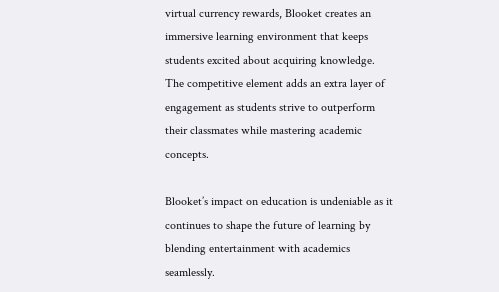virtual currency rewards, Blooket creates an immersive learning environment that keeps students excited about acquiring knowledge. The competitive element adds an extra layer of engagement as students strive to outperform their classmates while mastering academic concepts.

Blooket’s impact on education is undeniable as it continues to shape the future of learning by blending entertainment with academics seamlessly.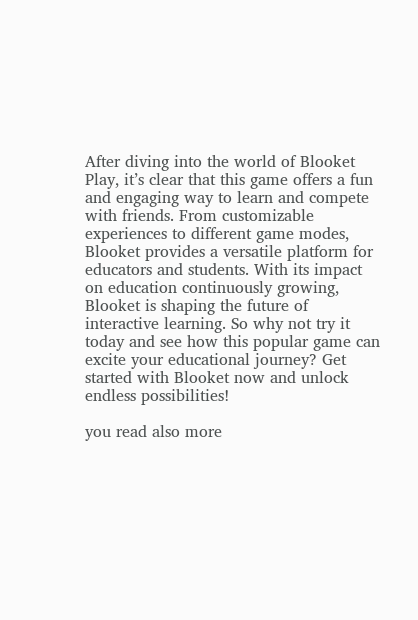After diving into the world of Blooket Play, it’s clear that this game offers a fun and engaging way to learn and compete with friends. From customizable experiences to different game modes, Blooket provides a versatile platform for educators and students. With its impact on education continuously growing, Blooket is shaping the future of interactive learning. So why not try it today and see how this popular game can excite your educational journey? Get started with Blooket now and unlock endless possibilities!

you read also more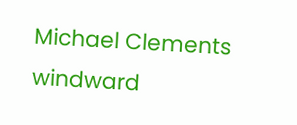Michael Clements windward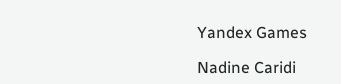Yandex Games

Nadine Caridi